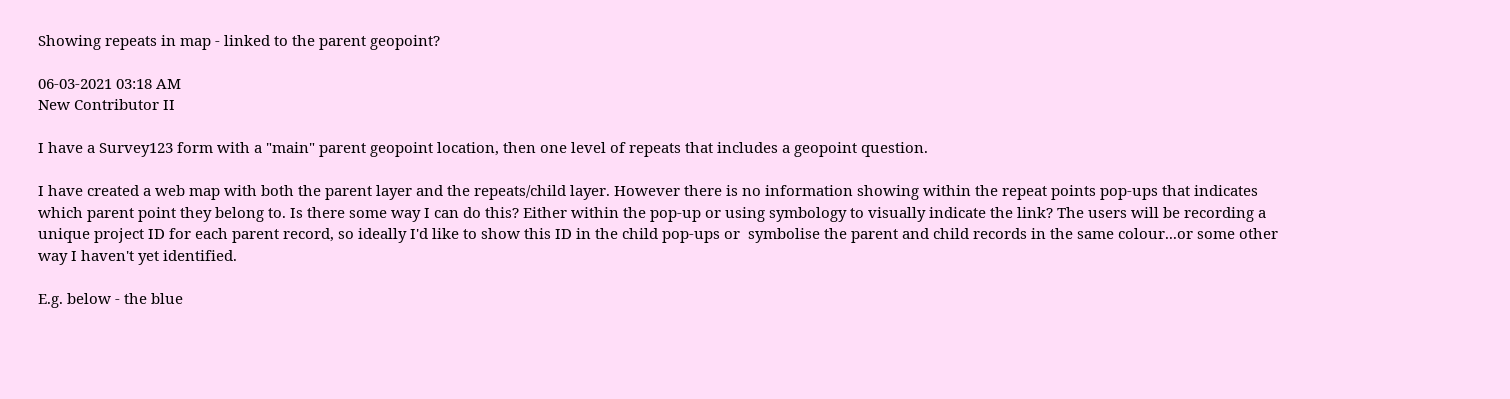Showing repeats in map - linked to the parent geopoint?

06-03-2021 03:18 AM
New Contributor II

I have a Survey123 form with a "main" parent geopoint location, then one level of repeats that includes a geopoint question.

I have created a web map with both the parent layer and the repeats/child layer. However there is no information showing within the repeat points pop-ups that indicates which parent point they belong to. Is there some way I can do this? Either within the pop-up or using symbology to visually indicate the link? The users will be recording a unique project ID for each parent record, so ideally I'd like to show this ID in the child pop-ups or  symbolise the parent and child records in the same colour...or some other way I haven't yet identified.

E.g. below - the blue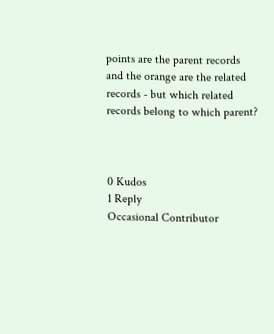points are the parent records and the orange are the related records - but which related records belong to which parent?



0 Kudos
1 Reply
Occasional Contributor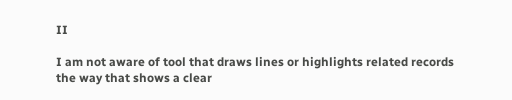II

I am not aware of tool that draws lines or highlights related records the way that shows a clear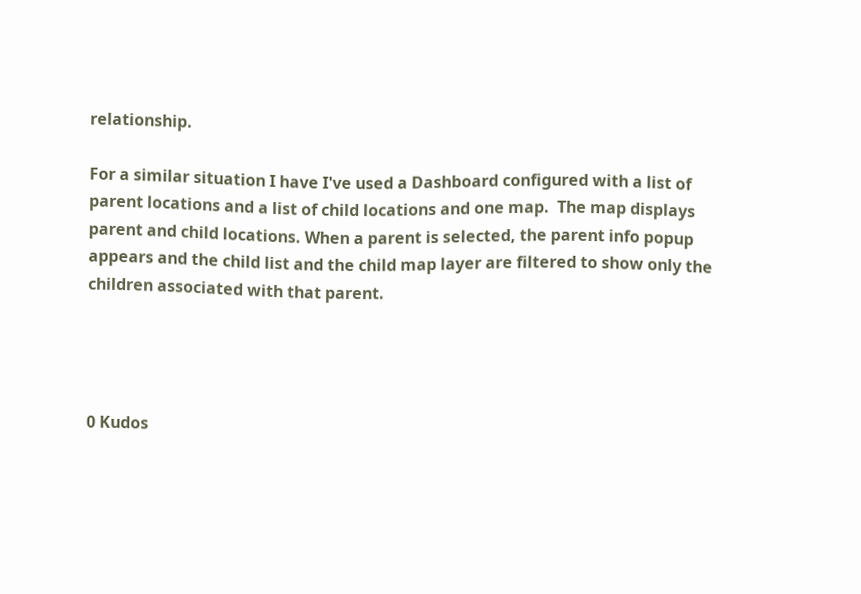relationship.

For a similar situation I have I've used a Dashboard configured with a list of parent locations and a list of child locations and one map.  The map displays parent and child locations. When a parent is selected, the parent info popup appears and the child list and the child map layer are filtered to show only the children associated with that parent.




0 Kudos